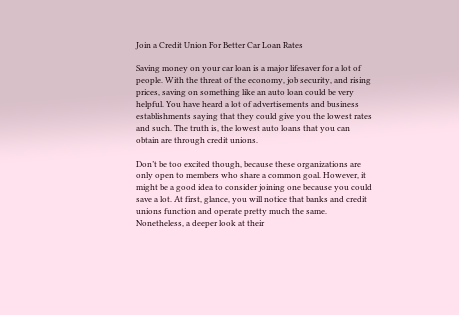Join a Credit Union For Better Car Loan Rates

Saving money on your car loan is a major lifesaver for a lot of people. With the threat of the economy, job security, and rising prices, saving on something like an auto loan could be very helpful. You have heard a lot of advertisements and business establishments saying that they could give you the lowest rates and such. The truth is, the lowest auto loans that you can obtain are through credit unions.

Don’t be too excited though, because these organizations are only open to members who share a common goal. However, it might be a good idea to consider joining one because you could save a lot. At first, glance, you will notice that banks and credit unions function and operate pretty much the same. Nonetheless, a deeper look at their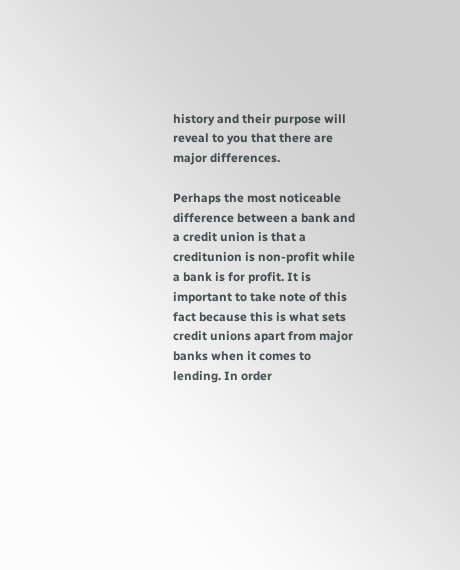history and their purpose will reveal to you that there are major differences.

Perhaps the most noticeable difference between a bank and a credit union is that a creditunion is non-profit while a bank is for profit. It is important to take note of this fact because this is what sets credit unions apart from major banks when it comes to lending. In order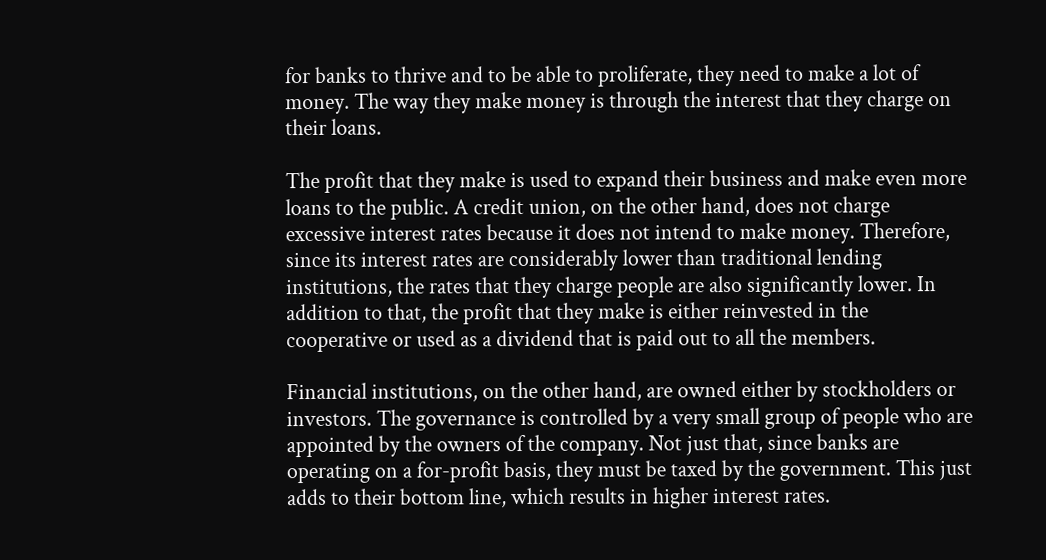for banks to thrive and to be able to proliferate, they need to make a lot of money. The way they make money is through the interest that they charge on their loans.

The profit that they make is used to expand their business and make even more loans to the public. A credit union, on the other hand, does not charge excessive interest rates because it does not intend to make money. Therefore, since its interest rates are considerably lower than traditional lending institutions, the rates that they charge people are also significantly lower. In addition to that, the profit that they make is either reinvested in the cooperative or used as a dividend that is paid out to all the members.

Financial institutions, on the other hand, are owned either by stockholders or investors. The governance is controlled by a very small group of people who are appointed by the owners of the company. Not just that, since banks are operating on a for-profit basis, they must be taxed by the government. This just adds to their bottom line, which results in higher interest rates.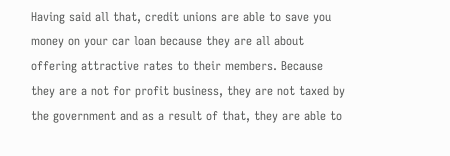Having said all that, credit unions are able to save you money on your car loan because they are all about offering attractive rates to their members. Because they are a not for profit business, they are not taxed by the government and as a result of that, they are able to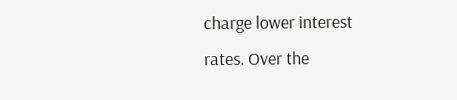charge lower interest rates. Over the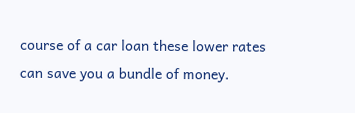course of a car loan these lower rates can save you a bundle of money.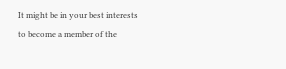It might be in your best interests to become a member of the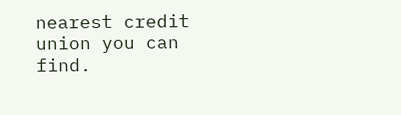nearest credit union you can find.